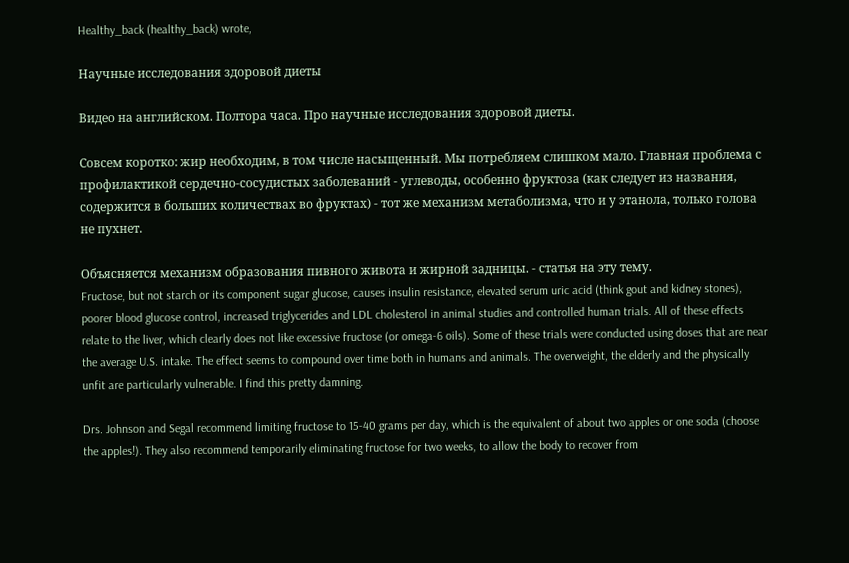Healthy_back (healthy_back) wrote,

Научные исследования здоровой диеты

Видео на английском. Полтора часа. Про научные исследования здоровой диеты.

Совсем коротко: жир необходим, в том числе насыщенный. Мы потребляем слишком мало. Главная проблема с профилактикой сердечно-сосудистых заболеваний - углеводы, особенно фруктоза (как следует из названия, содержится в больших количествах во фруктах) - тот же механизм метаболизма, что и у этанола, только голова не пухнет.

Объясняется механизм образования пивного живота и жирной задницы. - статья на эту тему.
Fructose, but not starch or its component sugar glucose, causes insulin resistance, elevated serum uric acid (think gout and kidney stones), poorer blood glucose control, increased triglycerides and LDL cholesterol in animal studies and controlled human trials. All of these effects relate to the liver, which clearly does not like excessive fructose (or omega-6 oils). Some of these trials were conducted using doses that are near the average U.S. intake. The effect seems to compound over time both in humans and animals. The overweight, the elderly and the physically unfit are particularly vulnerable. I find this pretty damning.

Drs. Johnson and Segal recommend limiting fructose to 15-40 grams per day, which is the equivalent of about two apples or one soda (choose the apples!). They also recommend temporarily eliminating fructose for two weeks, to allow the body to recover from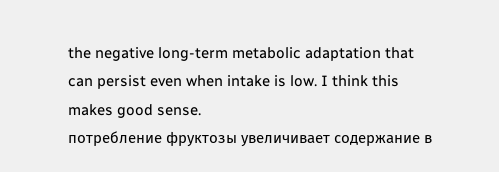the negative long-term metabolic adaptation that can persist even when intake is low. I think this makes good sense.
потребление фруктозы увеличивает содержание в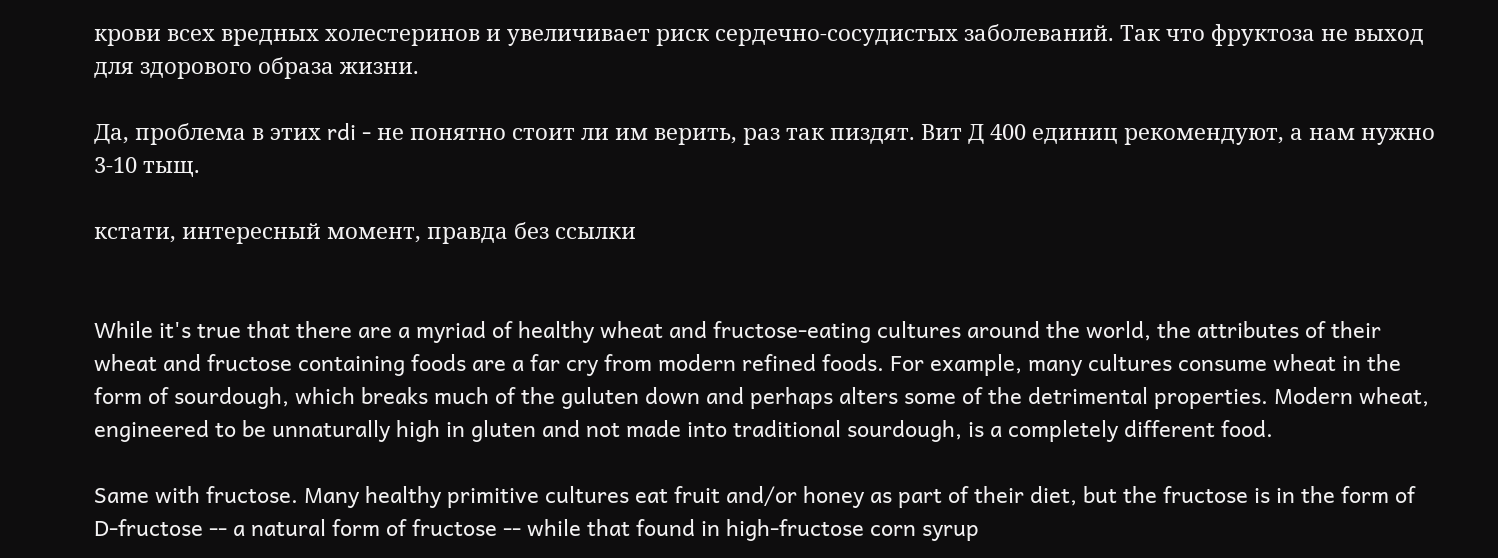крови всех вредных холестеринов и увеличивает риск сердечно-сосудистых заболеваний. Так что фруктоза не выход для здорового образа жизни.

Да, проблема в этих rdi - не понятно стоит ли им верить, раз так пиздят. Вит Д 400 единиц рекомендуют, а нам нужно 3-10 тыщ.

кстати, интересный момент, правда без ссылки


While it's true that there are a myriad of healthy wheat and fructose-eating cultures around the world, the attributes of their wheat and fructose containing foods are a far cry from modern refined foods. For example, many cultures consume wheat in the form of sourdough, which breaks much of the guluten down and perhaps alters some of the detrimental properties. Modern wheat, engineered to be unnaturally high in gluten and not made into traditional sourdough, is a completely different food.

Same with fructose. Many healthy primitive cultures eat fruit and/or honey as part of their diet, but the fructose is in the form of D-fructose -- a natural form of fructose -- while that found in high-fructose corn syrup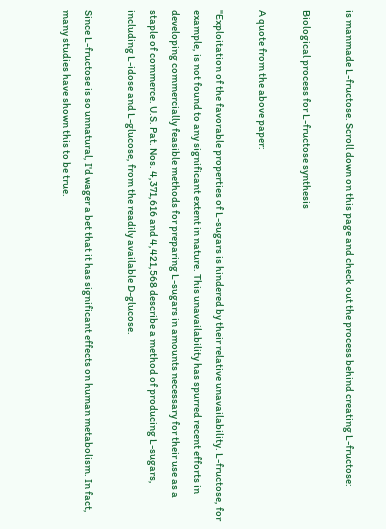is manmade L-fructose. Scroll down on this page and check out the process behind creating L-fructose:

Biological process for L-fructose synthesis

A quote from the above paper:

"Exploitation of the favorable properties of L-sugars is hindered by their relative unavailability. L-fructose, for example, is not found to any significant extent in nature. This unavailability has spurred recent efforts in developing commercially feasible methods for preparing L-sugars in amounts necessary for their use as a staple of commerce. U.S. Pat. Nos. 4,371,616 and 4,421,568 describe a method of producing L-sugars, including L-idose and L-glucose, from the readily available D-glucose.

Since L-fructose is so unnatural, I'd wager a bet that it has significant effects on human metabolism. In fact, many studies have shown this to be true.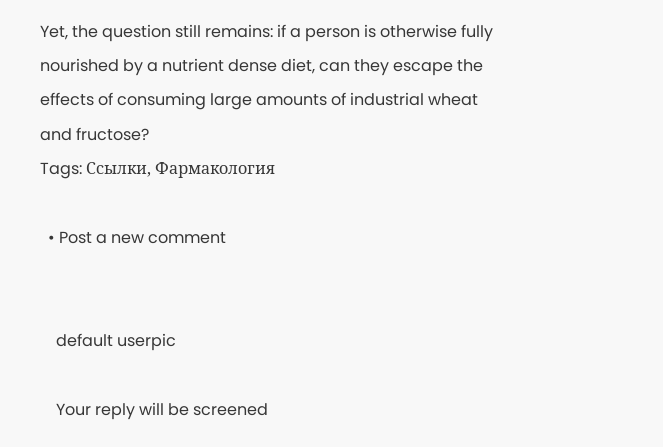Yet, the question still remains: if a person is otherwise fully nourished by a nutrient dense diet, can they escape the effects of consuming large amounts of industrial wheat and fructose?
Tags: Ссылки, Фармакология

  • Post a new comment


    default userpic

    Your reply will be screened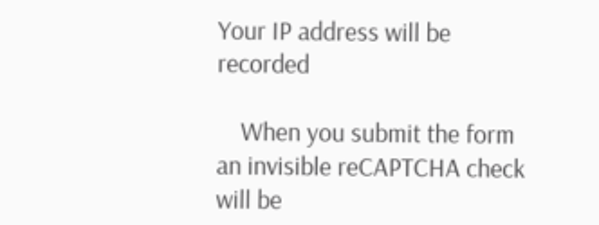Your IP address will be recorded

    When you submit the form an invisible reCAPTCHA check will be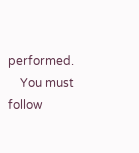performed.
    You must follow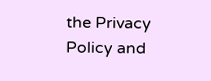the Privacy Policy and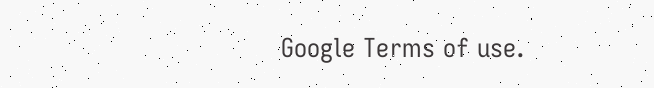Google Terms of use.